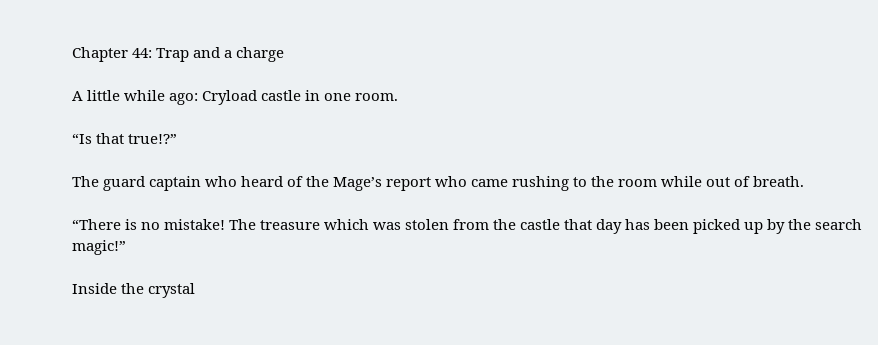Chapter 44: Trap and a charge

A little while ago: Cryload castle in one room.

“Is that true!?”

The guard captain who heard of the Mage’s report who came rushing to the room while out of breath.

“There is no mistake! The treasure which was stolen from the castle that day has been picked up by the search magic!”

Inside the crystal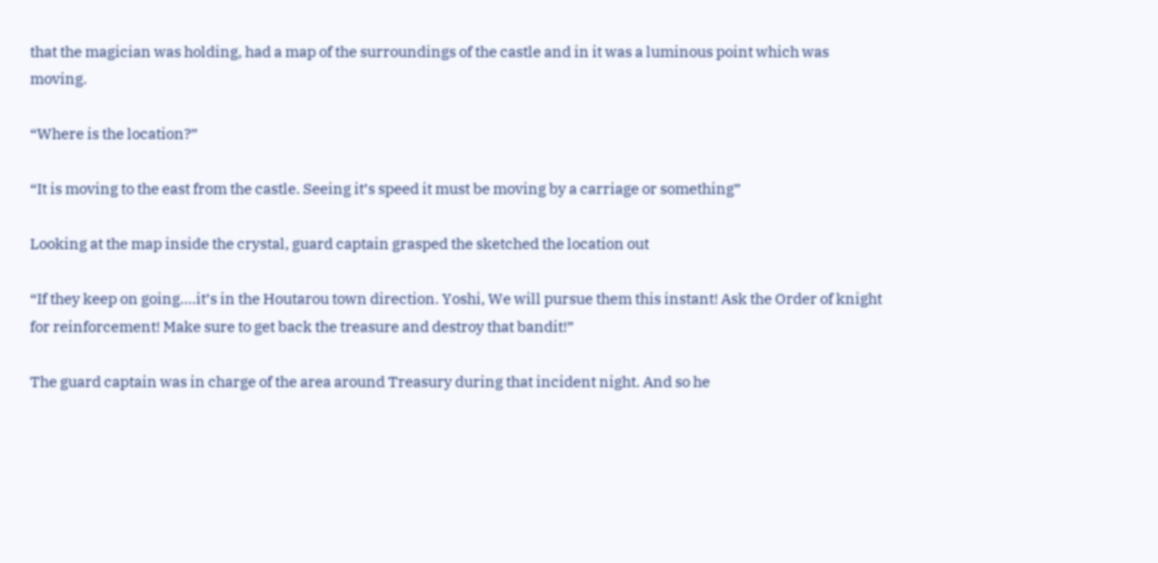that the magician was holding, had a map of the surroundings of the castle and in it was a luminous point which was moving.

“Where is the location?”

“It is moving to the east from the castle. Seeing it’s speed it must be moving by a carriage or something”

Looking at the map inside the crystal, guard captain grasped the sketched the location out

“If they keep on going….it’s in the Houtarou town direction. Yoshi, We will pursue them this instant! Ask the Order of knight for reinforcement! Make sure to get back the treasure and destroy that bandit!”

The guard captain was in charge of the area around Treasury during that incident night. And so he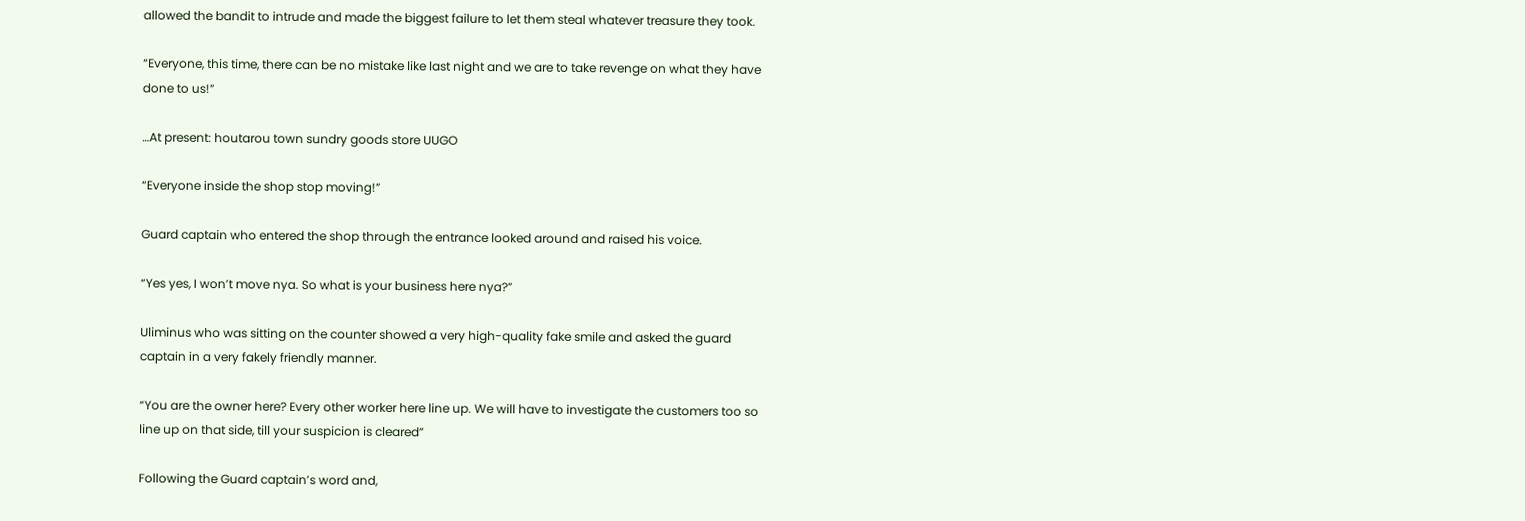allowed the bandit to intrude and made the biggest failure to let them steal whatever treasure they took.

“Everyone, this time, there can be no mistake like last night and we are to take revenge on what they have done to us!”

…At present: houtarou town sundry goods store UUGO

“Everyone inside the shop stop moving!”

Guard captain who entered the shop through the entrance looked around and raised his voice.

“Yes yes, I won’t move nya. So what is your business here nya?”

Uliminus who was sitting on the counter showed a very high-quality fake smile and asked the guard captain in a very fakely friendly manner.

“You are the owner here? Every other worker here line up. We will have to investigate the customers too so line up on that side, till your suspicion is cleared”

Following the Guard captain’s word and,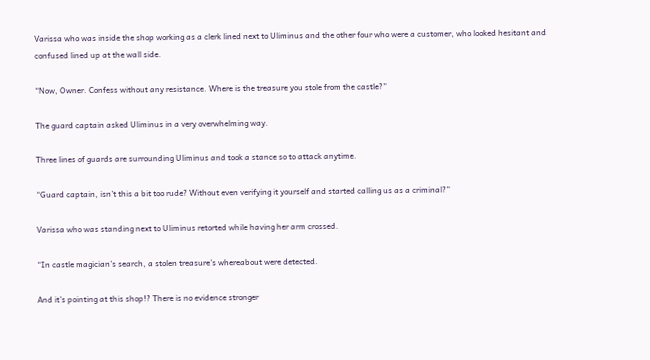Varissa who was inside the shop working as a clerk lined next to Uliminus and the other four who were a customer, who looked hesitant and confused lined up at the wall side.

“Now, Owner. Confess without any resistance. Where is the treasure you stole from the castle?”

The guard captain asked Uliminus in a very overwhelming way.

Three lines of guards are surrounding Uliminus and took a stance so to attack anytime.

“Guard captain, isn’t this a bit too rude? Without even verifying it yourself and started calling us as a criminal?”

Varissa who was standing next to Uliminus retorted while having her arm crossed.

“In castle magician’s search, a stolen treasure’s whereabout were detected.

And it’s pointing at this shop!? There is no evidence stronger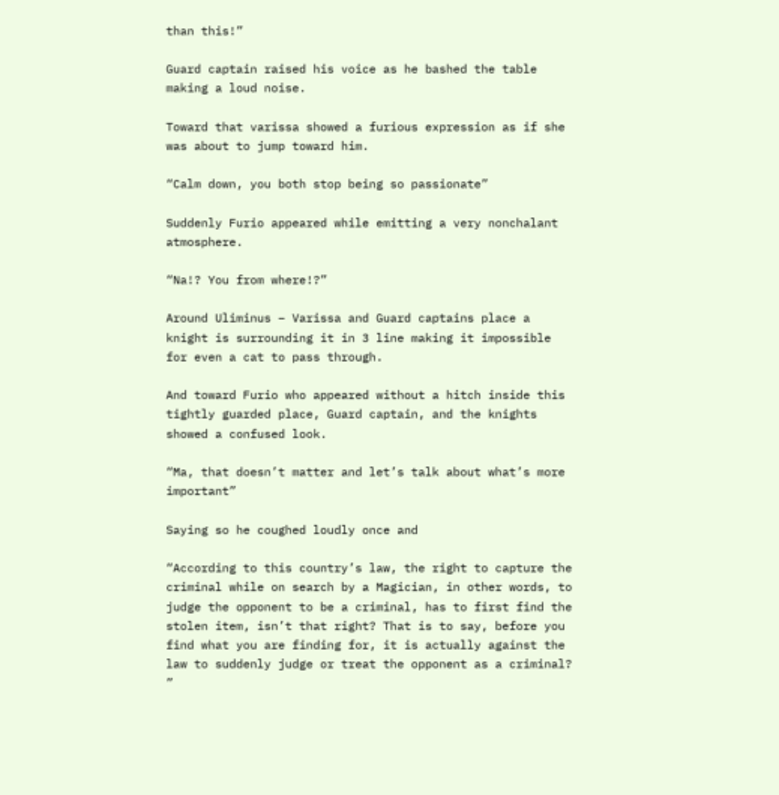than this!”

Guard captain raised his voice as he bashed the table making a loud noise.

Toward that varissa showed a furious expression as if she was about to jump toward him.

“Calm down, you both stop being so passionate”

Suddenly Furio appeared while emitting a very nonchalant atmosphere.

“Na!? You from where!?”

Around Uliminus – Varissa and Guard captains place a knight is surrounding it in 3 line making it impossible for even a cat to pass through.

And toward Furio who appeared without a hitch inside this tightly guarded place, Guard captain, and the knights showed a confused look.

“Ma, that doesn’t matter and let’s talk about what’s more important”

Saying so he coughed loudly once and

“According to this country’s law, the right to capture the criminal while on search by a Magician, in other words, to judge the opponent to be a criminal, has to first find the stolen item, isn’t that right? That is to say, before you find what you are finding for, it is actually against the law to suddenly judge or treat the opponent as a criminal? ”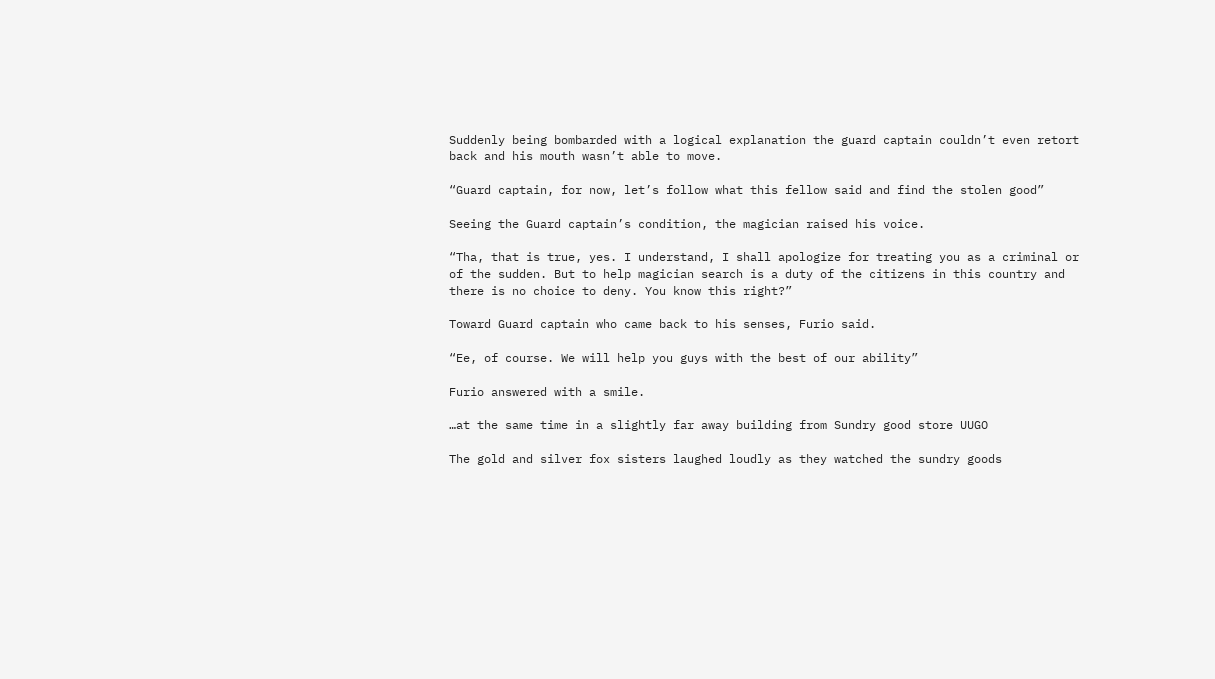Suddenly being bombarded with a logical explanation the guard captain couldn’t even retort back and his mouth wasn’t able to move.

“Guard captain, for now, let’s follow what this fellow said and find the stolen good”

Seeing the Guard captain’s condition, the magician raised his voice.

“Tha, that is true, yes. I understand, I shall apologize for treating you as a criminal or of the sudden. But to help magician search is a duty of the citizens in this country and there is no choice to deny. You know this right?”

Toward Guard captain who came back to his senses, Furio said.

“Ee, of course. We will help you guys with the best of our ability”

Furio answered with a smile.

…at the same time in a slightly far away building from Sundry good store UUGO

The gold and silver fox sisters laughed loudly as they watched the sundry goods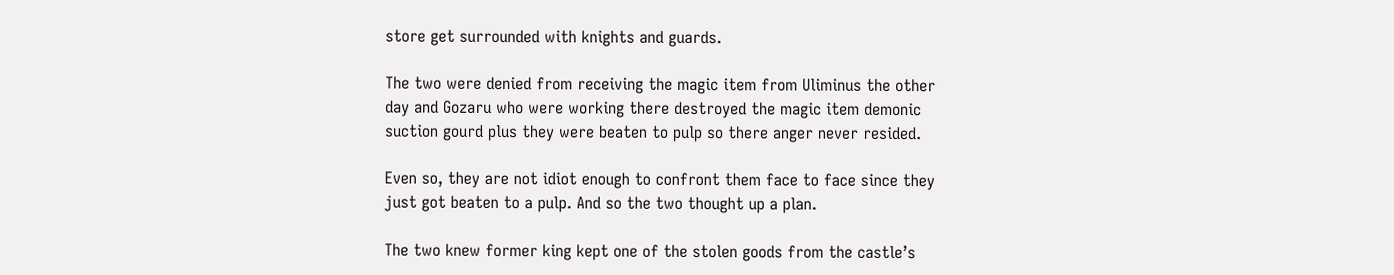store get surrounded with knights and guards.

The two were denied from receiving the magic item from Uliminus the other day and Gozaru who were working there destroyed the magic item demonic suction gourd plus they were beaten to pulp so there anger never resided.

Even so, they are not idiot enough to confront them face to face since they just got beaten to a pulp. And so the two thought up a plan.

The two knew former king kept one of the stolen goods from the castle’s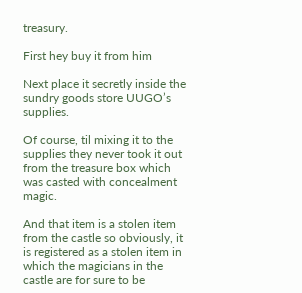treasury.

First hey buy it from him

Next place it secretly inside the sundry goods store UUGO’s supplies.

Of course, til mixing it to the supplies they never took it out from the treasure box which was casted with concealment magic.

And that item is a stolen item from the castle so obviously, it is registered as a stolen item in which the magicians in the castle are for sure to be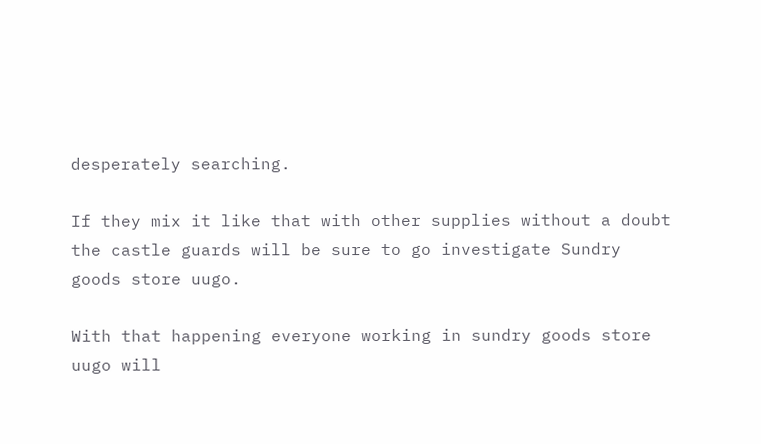desperately searching.

If they mix it like that with other supplies without a doubt the castle guards will be sure to go investigate Sundry goods store uugo.

With that happening everyone working in sundry goods store uugo will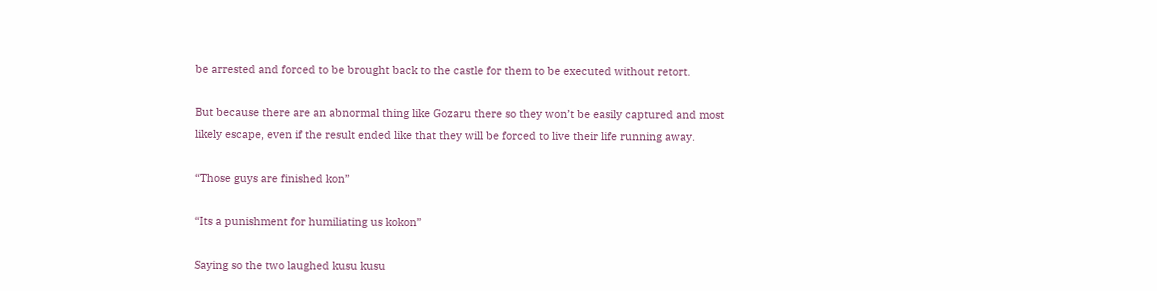be arrested and forced to be brought back to the castle for them to be executed without retort.

But because there are an abnormal thing like Gozaru there so they won’t be easily captured and most likely escape, even if the result ended like that they will be forced to live their life running away.

“Those guys are finished kon”

“Its a punishment for humiliating us kokon”

Saying so the two laughed kusu kusu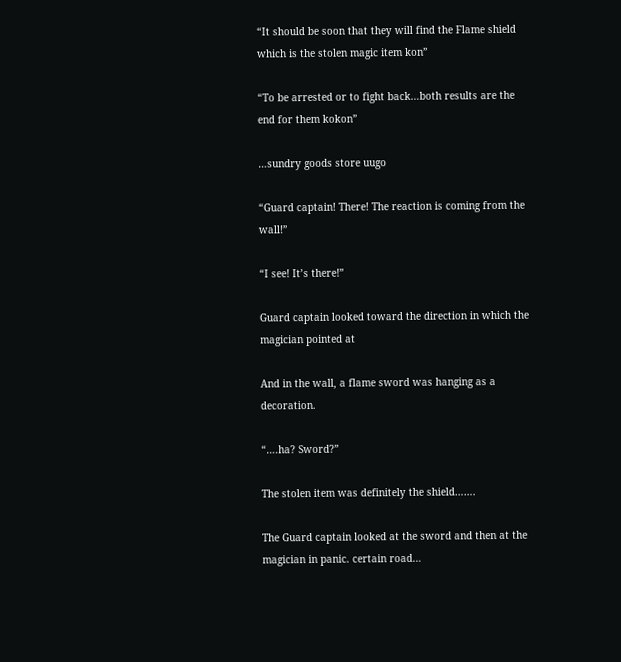“It should be soon that they will find the Flame shield which is the stolen magic item kon”

“To be arrested or to fight back…both results are the end for them kokon”

…sundry goods store uugo

“Guard captain! There! The reaction is coming from the wall!”

“I see! It’s there!”

Guard captain looked toward the direction in which the magician pointed at

And in the wall, a flame sword was hanging as a decoration.

“….ha? Sword?”

The stolen item was definitely the shield…….

The Guard captain looked at the sword and then at the magician in panic. certain road…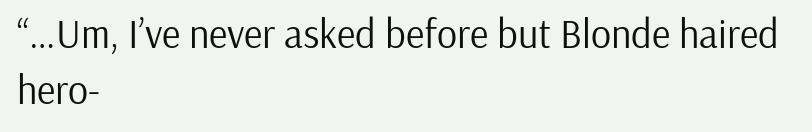“…Um, I’ve never asked before but Blonde haired hero-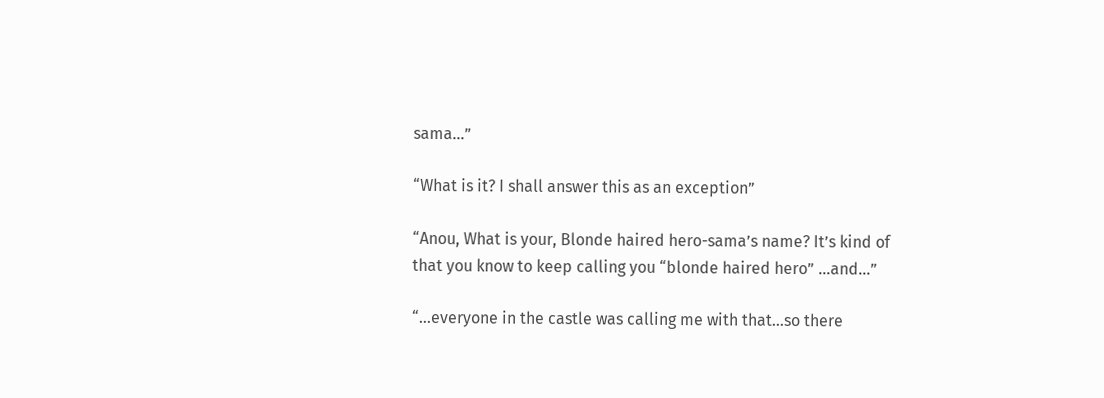sama…”

“What is it? I shall answer this as an exception”

“Anou, What is your, Blonde haired hero-sama’s name? It’s kind of that you know to keep calling you “blonde haired hero” …and…”

“…everyone in the castle was calling me with that…so there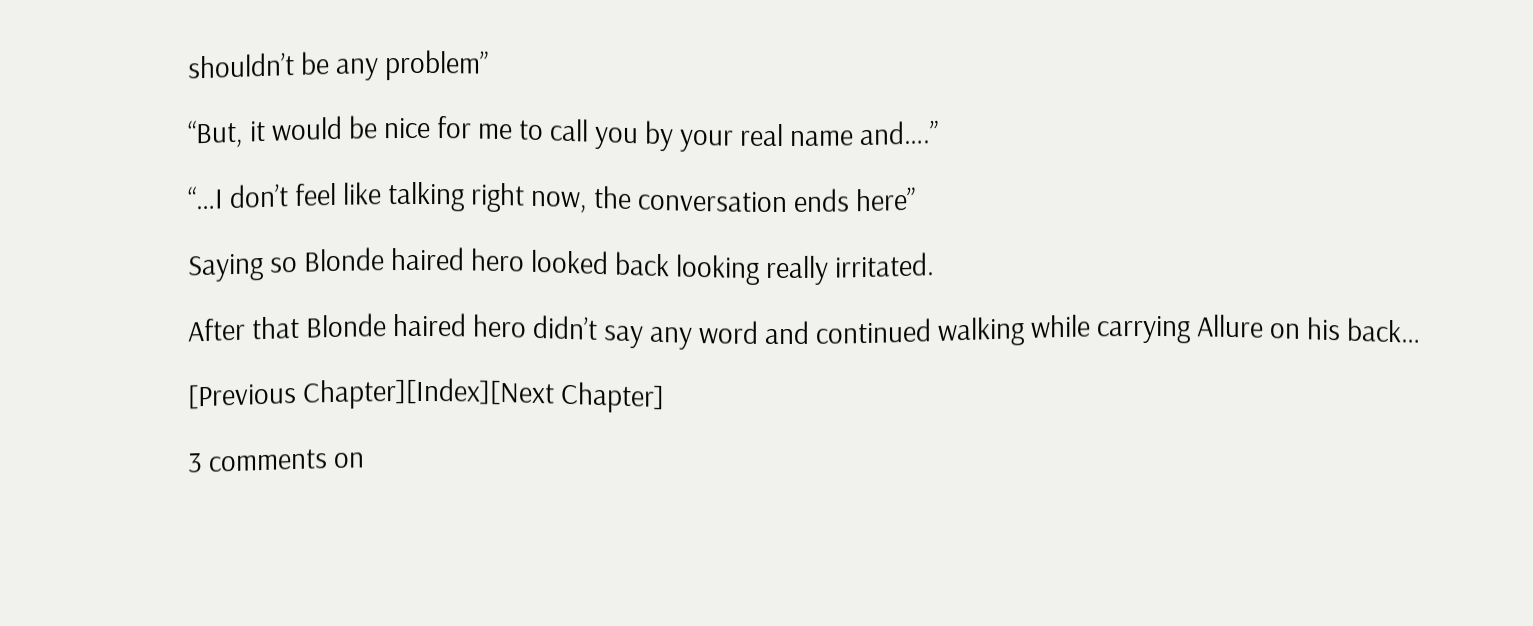shouldn’t be any problem”

“But, it would be nice for me to call you by your real name and….”

“…I don’t feel like talking right now, the conversation ends here”

Saying so Blonde haired hero looked back looking really irritated.

After that Blonde haired hero didn’t say any word and continued walking while carrying Allure on his back…

[Previous Chapter][Index][Next Chapter]

3 comments on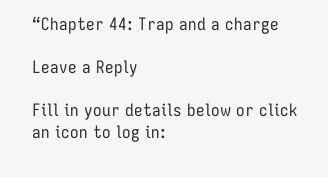“Chapter 44: Trap and a charge

Leave a Reply

Fill in your details below or click an icon to log in: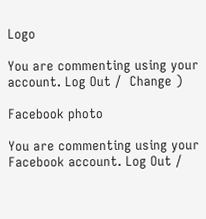Logo

You are commenting using your account. Log Out /  Change )

Facebook photo

You are commenting using your Facebook account. Log Out /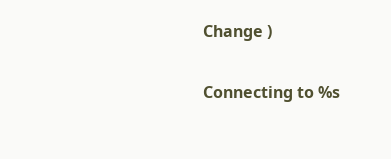Change )

Connecting to %s